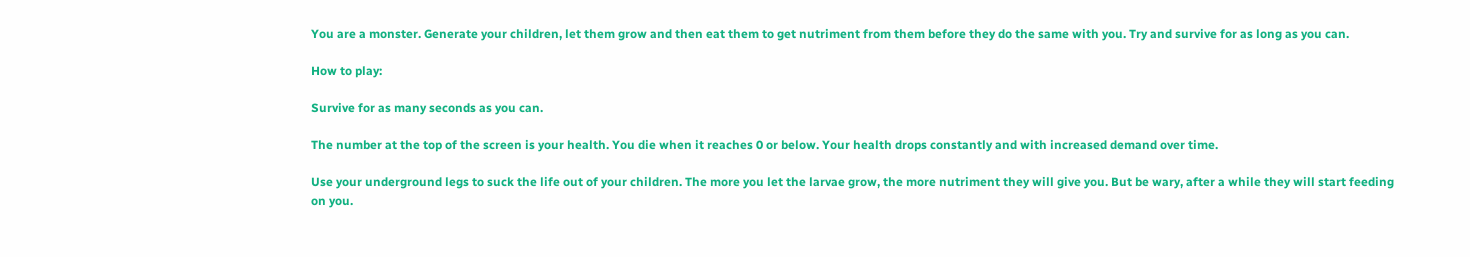You are a monster. Generate your children, let them grow and then eat them to get nutriment from them before they do the same with you. Try and survive for as long as you can.

How to play:

Survive for as many seconds as you can.

The number at the top of the screen is your health. You die when it reaches 0 or below. Your health drops constantly and with increased demand over time.

Use your underground legs to suck the life out of your children. The more you let the larvae grow, the more nutriment they will give you. But be wary, after a while they will start feeding on you.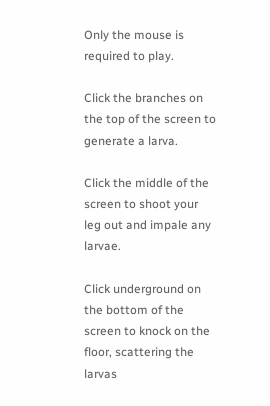Only the mouse is required to play.

Click the branches on the top of the screen to generate a larva.

Click the middle of the screen to shoot your leg out and impale any larvae.

Click underground on the bottom of the screen to knock on the floor, scattering the larvas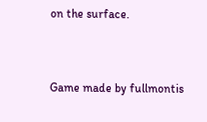on the surface.


Game made by fullmontis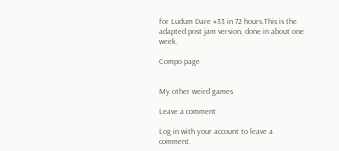for Ludum Dare #33 in 72 hours.This is the adapted post jam version, done in about one week.

Compo page


My other weird games

Leave a comment

Log in with your account to leave a comment.